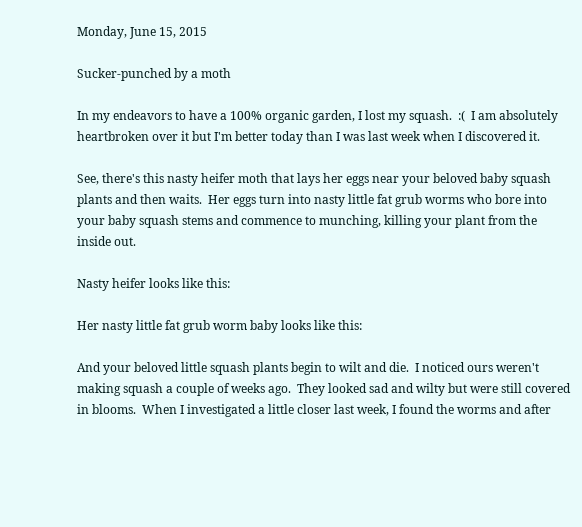Monday, June 15, 2015

Sucker-punched by a moth

In my endeavors to have a 100% organic garden, I lost my squash.  :(  I am absolutely heartbroken over it but I'm better today than I was last week when I discovered it.

See, there's this nasty heifer moth that lays her eggs near your beloved baby squash plants and then waits.  Her eggs turn into nasty little fat grub worms who bore into your baby squash stems and commence to munching, killing your plant from the inside out.

Nasty heifer looks like this:

Her nasty little fat grub worm baby looks like this:

And your beloved little squash plants begin to wilt and die.  I noticed ours weren't making squash a couple of weeks ago.  They looked sad and wilty but were still covered in blooms.  When I investigated a little closer last week, I found the worms and after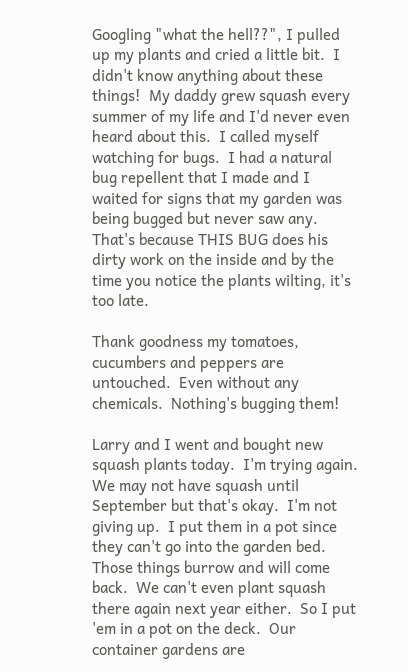Googling "what the hell??", I pulled up my plants and cried a little bit.  I didn't know anything about these things!  My daddy grew squash every summer of my life and I'd never even heard about this.  I called myself watching for bugs.  I had a natural bug repellent that I made and I waited for signs that my garden was being bugged but never saw any.  That's because THIS BUG does his dirty work on the inside and by the time you notice the plants wilting, it's too late.

Thank goodness my tomatoes, cucumbers and peppers are untouched.  Even without any chemicals.  Nothing's bugging them!

Larry and I went and bought new squash plants today.  I'm trying again.  We may not have squash until September but that's okay.  I'm not giving up.  I put them in a pot since they can't go into the garden bed.  Those things burrow and will come back.  We can't even plant squash there again next year either.  So I put 'em in a pot on the deck.  Our container gardens are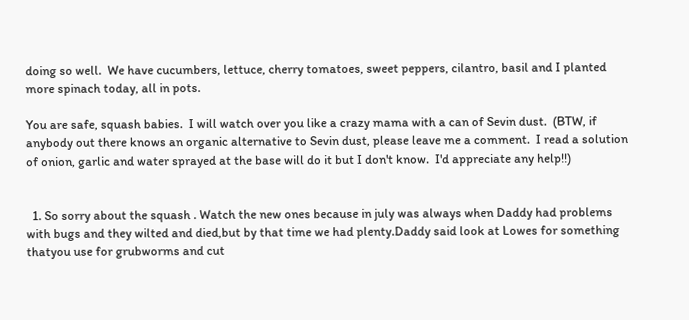doing so well.  We have cucumbers, lettuce, cherry tomatoes, sweet peppers, cilantro, basil and I planted more spinach today, all in pots.

You are safe, squash babies.  I will watch over you like a crazy mama with a can of Sevin dust.  (BTW, if anybody out there knows an organic alternative to Sevin dust, please leave me a comment.  I read a solution of onion, garlic and water sprayed at the base will do it but I don't know.  I'd appreciate any help!!)


  1. So sorry about the squash . Watch the new ones because in july was always when Daddy had problems with bugs and they wilted and died,but by that time we had plenty.Daddy said look at Lowes for something thatyou use for grubworms and cut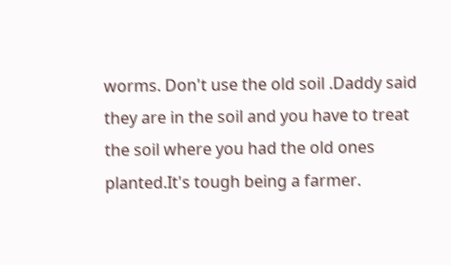worms. Don't use the old soil .Daddy said they are in the soil and you have to treat the soil where you had the old ones planted.It's tough being a farmer.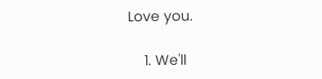Love you.

    1. We'll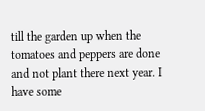till the garden up when the tomatoes and peppers are done and not plant there next year. I have some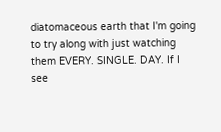diatomaceous earth that I'm going to try along with just watching them EVERY. SINGLE. DAY. If I see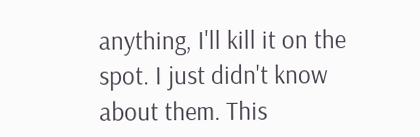anything, I'll kill it on the spot. I just didn't know about them. This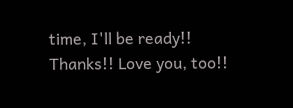time, I'll be ready!! Thanks!! Love you, too!!